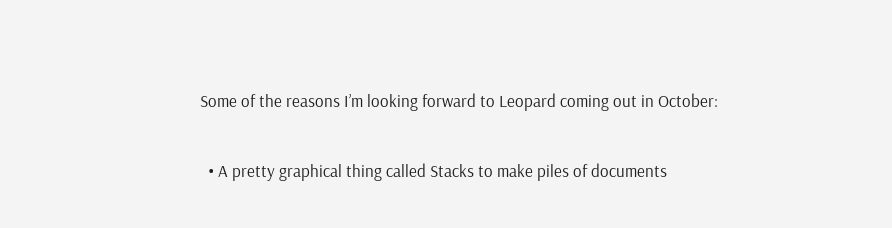Some of the reasons I’m looking forward to Leopard coming out in October:

  • A pretty graphical thing called Stacks to make piles of documents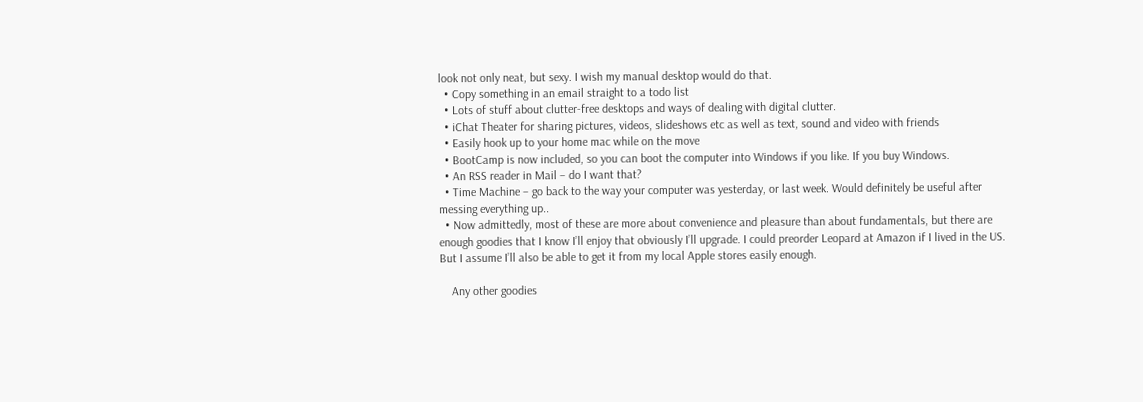look not only neat, but sexy. I wish my manual desktop would do that.
  • Copy something in an email straight to a todo list
  • Lots of stuff about clutter-free desktops and ways of dealing with digital clutter.
  • iChat Theater for sharing pictures, videos, slideshows etc as well as text, sound and video with friends
  • Easily hook up to your home mac while on the move
  • BootCamp is now included, so you can boot the computer into Windows if you like. If you buy Windows.
  • An RSS reader in Mail – do I want that?
  • Time Machine – go back to the way your computer was yesterday, or last week. Would definitely be useful after messing everything up..
  • Now admittedly, most of these are more about convenience and pleasure than about fundamentals, but there are enough goodies that I know I’ll enjoy that obviously I’ll upgrade. I could preorder Leopard at Amazon if I lived in the US. But I assume I’ll also be able to get it from my local Apple stores easily enough.

    Any other goodies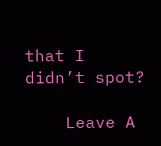that I didn’t spot?

    Leave A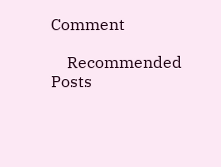Comment

    Recommended Posts